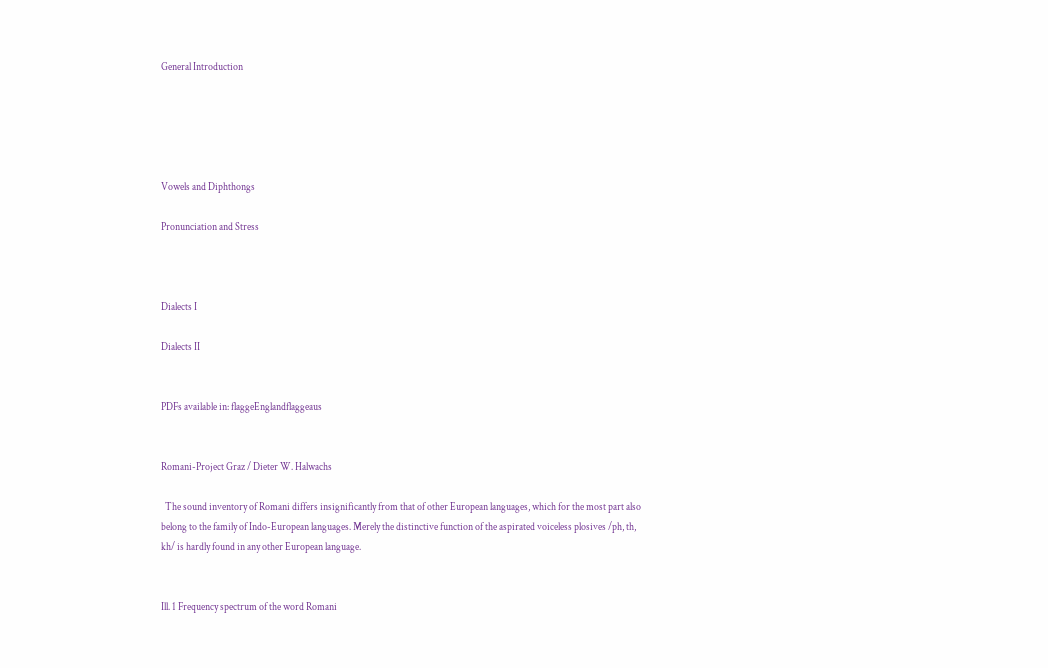General Introduction





Vowels and Diphthongs

Pronunciation and Stress



Dialects I

Dialects II


PDFs available in: flaggeEnglandflaggeaus


Romani-Project Graz / Dieter W. Halwachs

  The sound inventory of Romani differs insignificantly from that of other European languages, which for the most part also belong to the family of Indo-European languages. Merely the distinctive function of the aspirated voiceless plosives /ph, th, kh/ is hardly found in any other European language.


Ill. 1 Frequency spectrum of the word Romani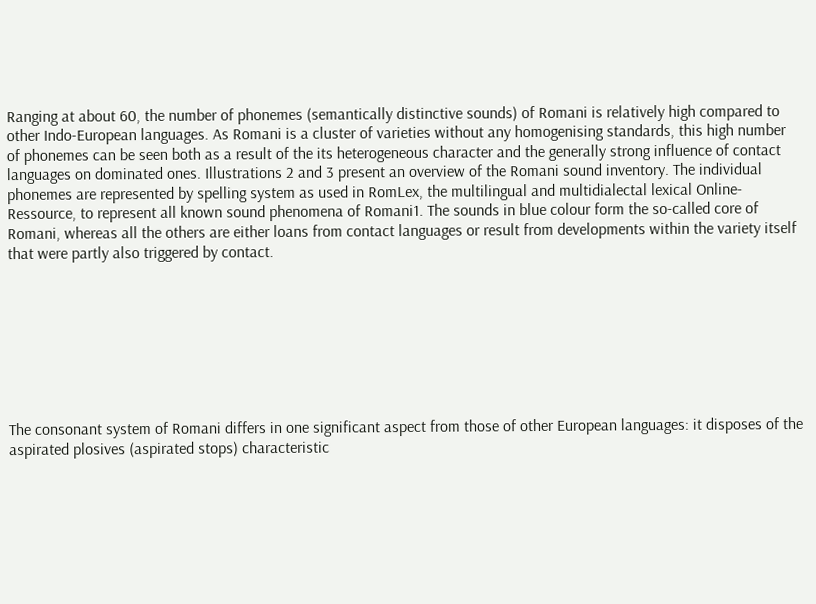Ranging at about 60, the number of phonemes (semantically distinctive sounds) of Romani is relatively high compared to other Indo-European languages. As Romani is a cluster of varieties without any homogenising standards, this high number of phonemes can be seen both as a result of the its heterogeneous character and the generally strong influence of contact languages on dominated ones. Illustrations 2 and 3 present an overview of the Romani sound inventory. The individual phonemes are represented by spelling system as used in RomLex, the multilingual and multidialectal lexical Online-Ressource, to represent all known sound phenomena of Romani1. The sounds in blue colour form the so-called core of Romani, whereas all the others are either loans from contact languages or result from developments within the variety itself that were partly also triggered by contact.








The consonant system of Romani differs in one significant aspect from those of other European languages: it disposes of the aspirated plosives (aspirated stops) characteristic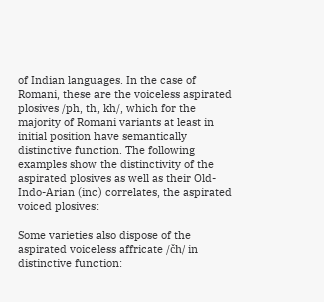of Indian languages. In the case of Romani, these are the voiceless aspirated plosives /ph, th, kh/, which for the majority of Romani variants at least in initial position have semantically distinctive function. The following examples show the distinctivity of the aspirated plosives as well as their Old-Indo-Arian (inc) correlates, the aspirated voiced plosives:

Some varieties also dispose of the aspirated voiceless affricate /čh/ in distinctive function: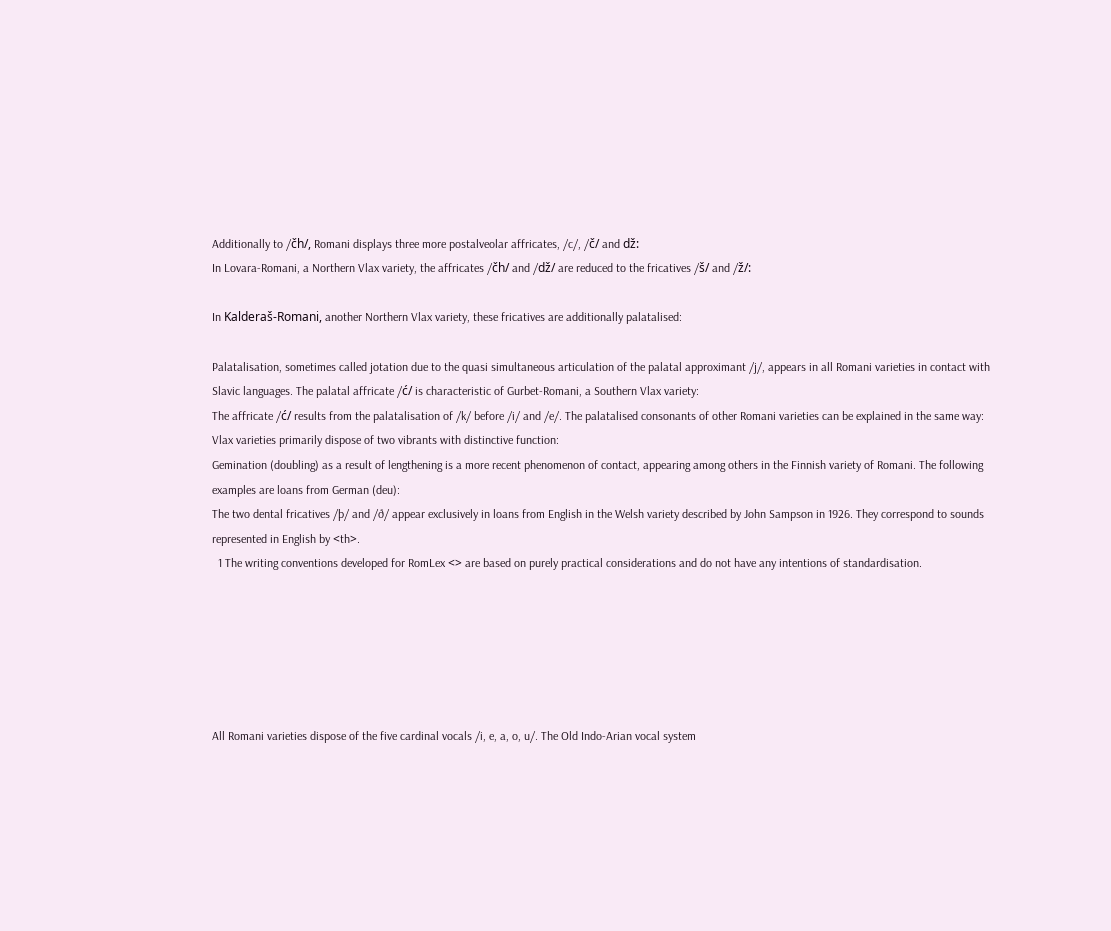Additionally to /čh/, Romani displays three more postalveolar affricates, /c/, /č/ and dž:
In Lovara-Romani, a Northern Vlax variety, the affricates /čh/ and /dž/ are reduced to the fricatives /š/ and /ž/:

In Kalderaš-Romani, another Northern Vlax variety, these fricatives are additionally palatalised:

Palatalisation, sometimes called jotation due to the quasi simultaneous articulation of the palatal approximant /j/, appears in all Romani varieties in contact with Slavic languages. The palatal affricate /ć/ is characteristic of Gurbet-Romani, a Southern Vlax variety:
The affricate /ć/ results from the palatalisation of /k/ before /i/ and /e/. The palatalised consonants of other Romani varieties can be explained in the same way:
Vlax varieties primarily dispose of two vibrants with distinctive function:
Gemination (doubling) as a result of lengthening is a more recent phenomenon of contact, appearing among others in the Finnish variety of Romani. The following examples are loans from German (deu):
The two dental fricatives /þ/ and /ð/ appear exclusively in loans from English in the Welsh variety described by John Sampson in 1926. They correspond to sounds represented in English by <th>.
  1 The writing conventions developed for RomLex <> are based on purely practical considerations and do not have any intentions of standardisation.






All Romani varieties dispose of the five cardinal vocals /i, e, a, o, u/. The Old Indo-Arian vocal system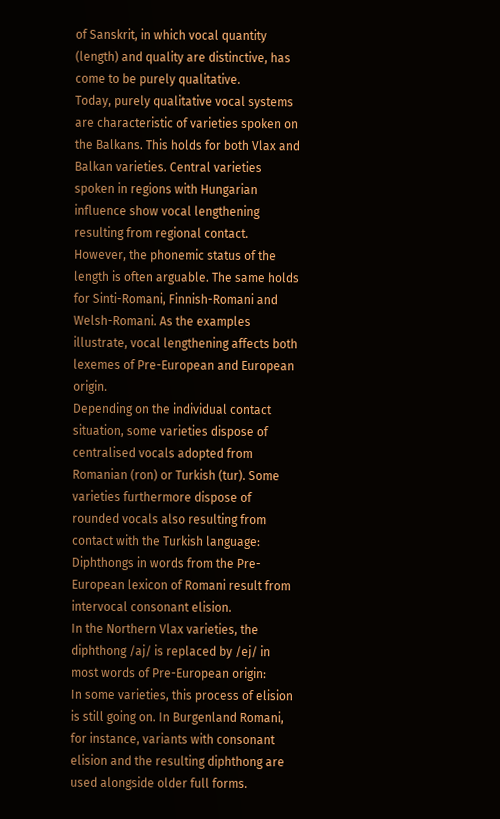of Sanskrit, in which vocal quantity (length) and quality are distinctive, has come to be purely qualitative.
Today, purely qualitative vocal systems are characteristic of varieties spoken on the Balkans. This holds for both Vlax and Balkan varieties. Central varieties spoken in regions with Hungarian influence show vocal lengthening resulting from regional contact. However, the phonemic status of the length is often arguable. The same holds for Sinti-Romani, Finnish-Romani and Welsh-Romani. As the examples illustrate, vocal lengthening affects both lexemes of Pre-European and European origin.
Depending on the individual contact situation, some varieties dispose of centralised vocals adopted from Romanian (ron) or Turkish (tur). Some varieties furthermore dispose of rounded vocals also resulting from contact with the Turkish language:
Diphthongs in words from the Pre-European lexicon of Romani result from intervocal consonant elision.
In the Northern Vlax varieties, the diphthong /aj/ is replaced by /ej/ in most words of Pre-European origin:
In some varieties, this process of elision is still going on. In Burgenland Romani, for instance, variants with consonant elision and the resulting diphthong are used alongside older full forms.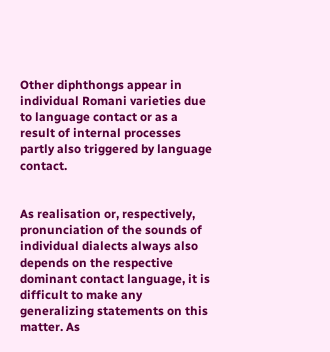Other diphthongs appear in individual Romani varieties due to language contact or as a result of internal processes partly also triggered by language contact.


As realisation or, respectively, pronunciation of the sounds of individual dialects always also depends on the respective dominant contact language, it is difficult to make any generalizing statements on this matter. As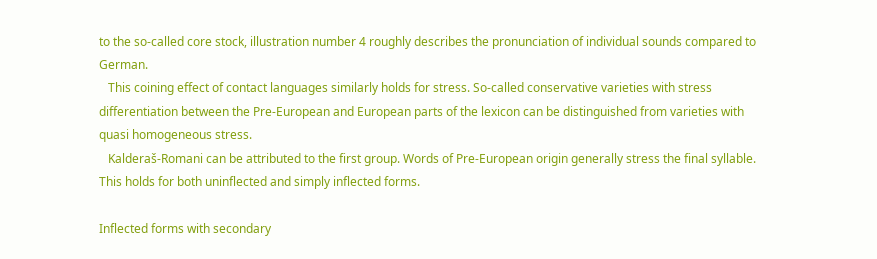to the so-called core stock, illustration number 4 roughly describes the pronunciation of individual sounds compared to German.
   This coining effect of contact languages similarly holds for stress. So-called conservative varieties with stress differentiation between the Pre-European and European parts of the lexicon can be distinguished from varieties with quasi homogeneous stress.
   Kalderaš-Romani can be attributed to the first group. Words of Pre-European origin generally stress the final syllable. This holds for both uninflected and simply inflected forms.

Inflected forms with secondary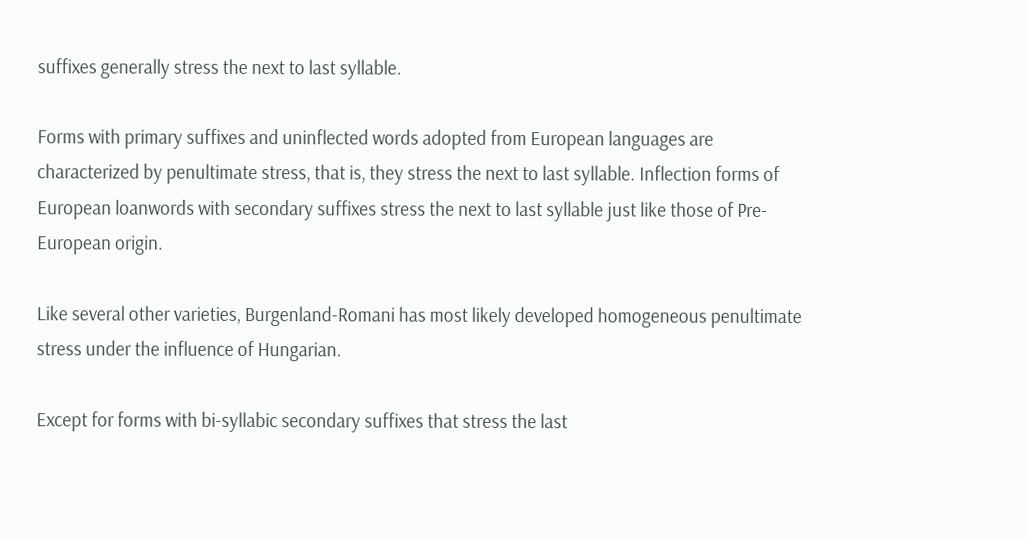suffixes generally stress the next to last syllable.

Forms with primary suffixes and uninflected words adopted from European languages are characterized by penultimate stress, that is, they stress the next to last syllable. Inflection forms of European loanwords with secondary suffixes stress the next to last syllable just like those of Pre-European origin.

Like several other varieties, Burgenland-Romani has most likely developed homogeneous penultimate stress under the influence of Hungarian.

Except for forms with bi-syllabic secondary suffixes that stress the last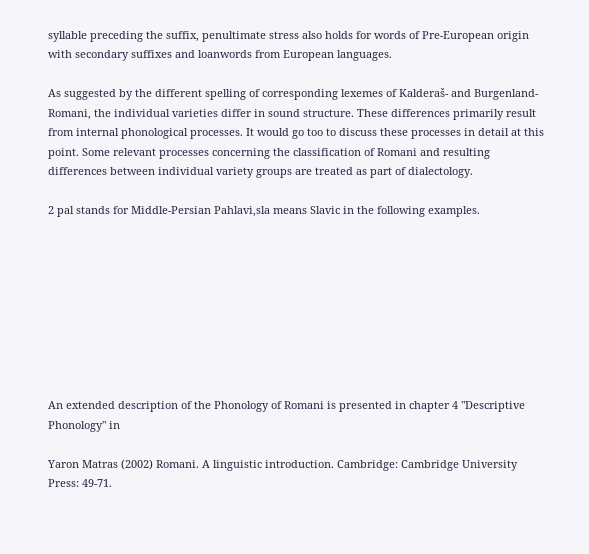syllable preceding the suffix, penultimate stress also holds for words of Pre-European origin with secondary suffixes and loanwords from European languages.

As suggested by the different spelling of corresponding lexemes of Kalderaš- and Burgenland-Romani, the individual varieties differ in sound structure. These differences primarily result from internal phonological processes. It would go too to discuss these processes in detail at this point. Some relevant processes concerning the classification of Romani and resulting differences between individual variety groups are treated as part of dialectology.

2 pal stands for Middle-Persian Pahlavi,sla means Slavic in the following examples.









An extended description of the Phonology of Romani is presented in chapter 4 "Descriptive Phonology" in

Yaron Matras (2002) Romani. A linguistic introduction. Cambridge: Cambridge University Press: 49-71.